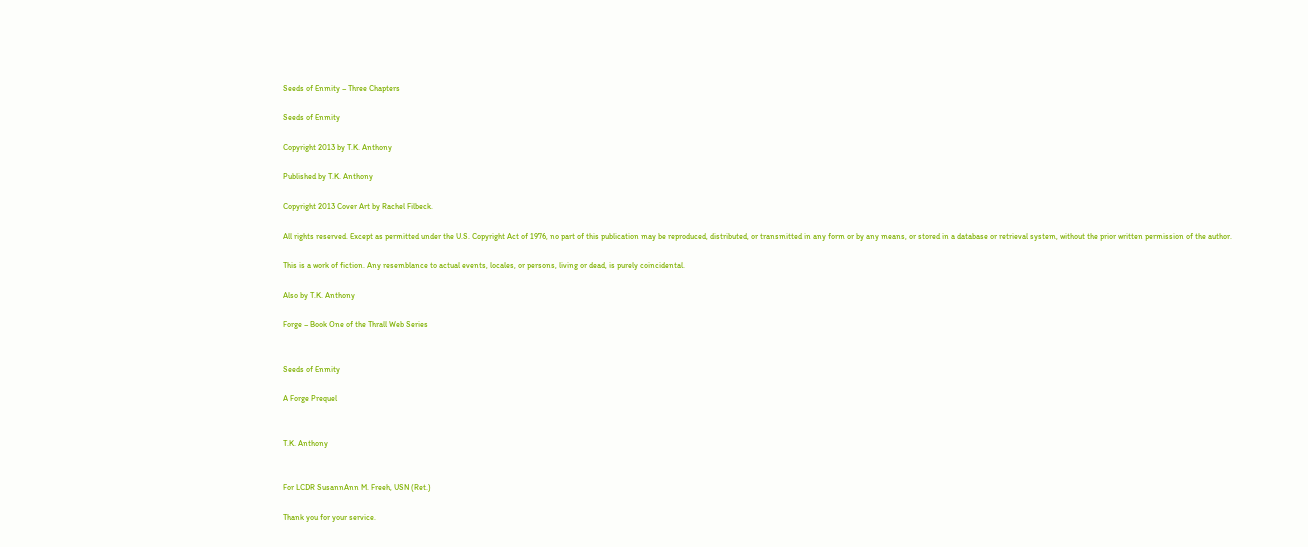Seeds of Enmity – Three Chapters

Seeds of Enmity

Copyright 2013 by T.K. Anthony

Published by T.K. Anthony

Copyright 2013 Cover Art by Rachel Filbeck.

All rights reserved. Except as permitted under the U.S. Copyright Act of 1976, no part of this publication may be reproduced, distributed, or transmitted in any form or by any means, or stored in a database or retrieval system, without the prior written permission of the author.

This is a work of fiction. Any resemblance to actual events, locales, or persons, living or dead, is purely coincidental.

Also by T.K. Anthony

Forge – Book One of the Thrall Web Series


Seeds of Enmity

A Forge Prequel


T.K. Anthony


For LCDR SusannAnn M. Freeh, USN (Ret.)

Thank you for your service.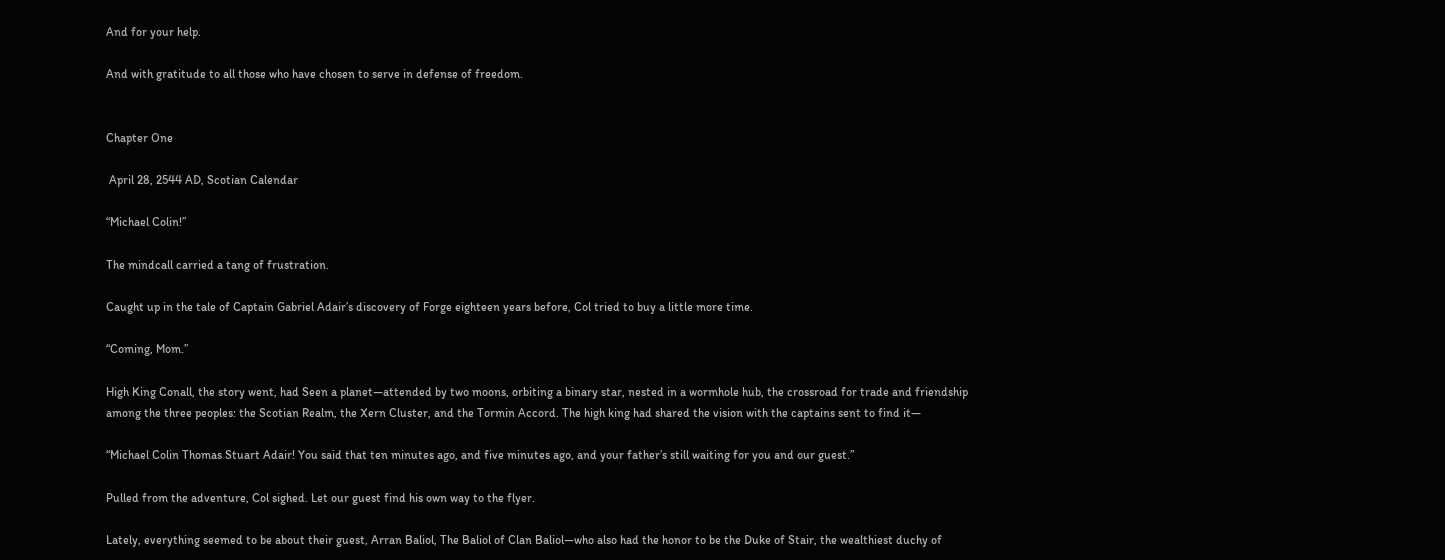And for your help.

And with gratitude to all those who have chosen to serve in defense of freedom.


Chapter One

 April 28, 2544 AD, Scotian Calendar

“Michael Colin!”

The mindcall carried a tang of frustration.

Caught up in the tale of Captain Gabriel Adair’s discovery of Forge eighteen years before, Col tried to buy a little more time.

“Coming, Mom.”

High King Conall, the story went, had Seen a planet—attended by two moons, orbiting a binary star, nested in a wormhole hub, the crossroad for trade and friendship among the three peoples: the Scotian Realm, the Xern Cluster, and the Tormin Accord. The high king had shared the vision with the captains sent to find it—

“Michael Colin Thomas Stuart Adair! You said that ten minutes ago, and five minutes ago, and your father’s still waiting for you and our guest.”

Pulled from the adventure, Col sighed. Let our guest find his own way to the flyer.

Lately, everything seemed to be about their guest, Arran Baliol, The Baliol of Clan Baliol—who also had the honor to be the Duke of Stair, the wealthiest duchy of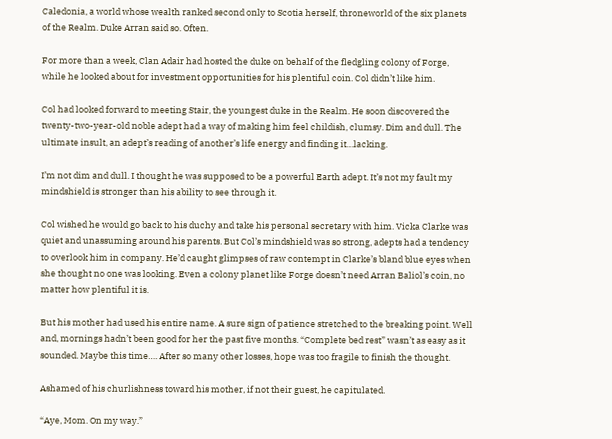Caledonia, a world whose wealth ranked second only to Scotia herself, throneworld of the six planets of the Realm. Duke Arran said so. Often.

For more than a week, Clan Adair had hosted the duke on behalf of the fledgling colony of Forge, while he looked about for investment opportunities for his plentiful coin. Col didn’t like him.

Col had looked forward to meeting Stair, the youngest duke in the Realm. He soon discovered the twenty-two-year-old noble adept had a way of making him feel childish, clumsy. Dim and dull. The ultimate insult, an adept’s reading of another’s life energy and finding it…lacking.

I’m not dim and dull. I thought he was supposed to be a powerful Earth adept. It’s not my fault my mindshield is stronger than his ability to see through it.

Col wished he would go back to his duchy and take his personal secretary with him. Vicka Clarke was quiet and unassuming around his parents. But Col’s mindshield was so strong, adepts had a tendency to overlook him in company. He’d caught glimpses of raw contempt in Clarke’s bland blue eyes when she thought no one was looking. Even a colony planet like Forge doesn’t need Arran Baliol’s coin, no matter how plentiful it is.

But his mother had used his entire name. A sure sign of patience stretched to the breaking point. Well and, mornings hadn’t been good for her the past five months. “Complete bed rest” wasn’t as easy as it sounded. Maybe this time…. After so many other losses, hope was too fragile to finish the thought.

Ashamed of his churlishness toward his mother, if not their guest, he capitulated.

“Aye, Mom. On my way.”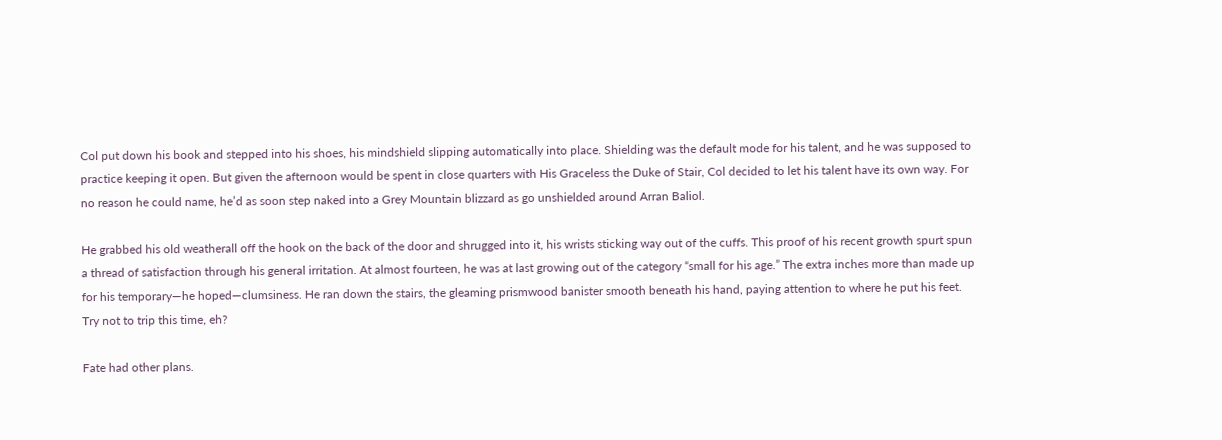Col put down his book and stepped into his shoes, his mindshield slipping automatically into place. Shielding was the default mode for his talent, and he was supposed to practice keeping it open. But given the afternoon would be spent in close quarters with His Graceless the Duke of Stair, Col decided to let his talent have its own way. For no reason he could name, he’d as soon step naked into a Grey Mountain blizzard as go unshielded around Arran Baliol.

He grabbed his old weatherall off the hook on the back of the door and shrugged into it, his wrists sticking way out of the cuffs. This proof of his recent growth spurt spun a thread of satisfaction through his general irritation. At almost fourteen, he was at last growing out of the category “small for his age.” The extra inches more than made up for his temporary—he hoped—clumsiness. He ran down the stairs, the gleaming prismwood banister smooth beneath his hand, paying attention to where he put his feet. Try not to trip this time, eh?

Fate had other plans.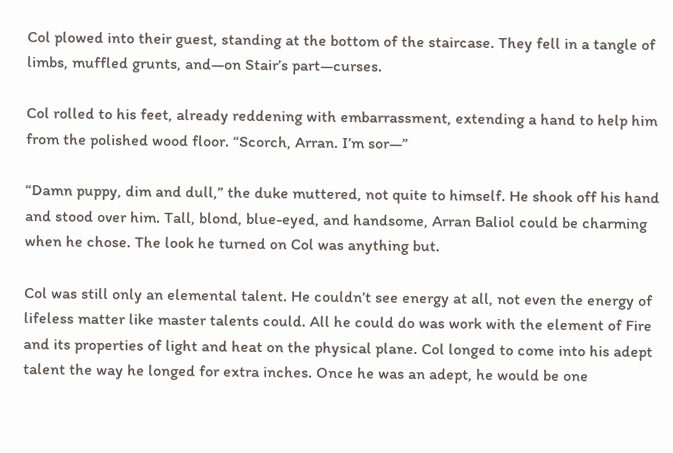Col plowed into their guest, standing at the bottom of the staircase. They fell in a tangle of limbs, muffled grunts, and—on Stair’s part—curses.

Col rolled to his feet, already reddening with embarrassment, extending a hand to help him from the polished wood floor. “Scorch, Arran. I’m sor—”

“Damn puppy, dim and dull,” the duke muttered, not quite to himself. He shook off his hand and stood over him. Tall, blond, blue-eyed, and handsome, Arran Baliol could be charming when he chose. The look he turned on Col was anything but.

Col was still only an elemental talent. He couldn’t see energy at all, not even the energy of lifeless matter like master talents could. All he could do was work with the element of Fire and its properties of light and heat on the physical plane. Col longed to come into his adept talent the way he longed for extra inches. Once he was an adept, he would be one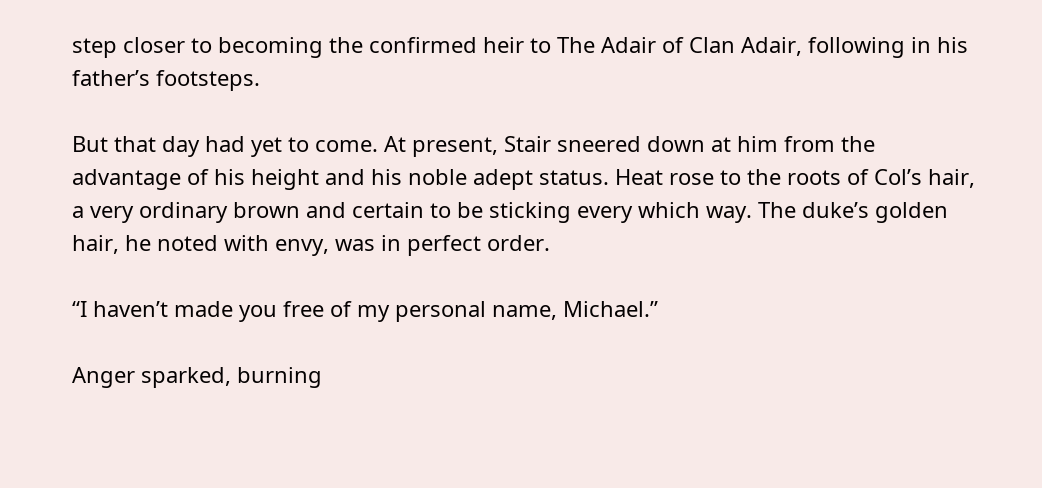step closer to becoming the confirmed heir to The Adair of Clan Adair, following in his father’s footsteps.

But that day had yet to come. At present, Stair sneered down at him from the advantage of his height and his noble adept status. Heat rose to the roots of Col’s hair, a very ordinary brown and certain to be sticking every which way. The duke’s golden hair, he noted with envy, was in perfect order.

“I haven’t made you free of my personal name, Michael.”

Anger sparked, burning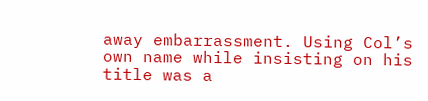away embarrassment. Using Col’s own name while insisting on his title was a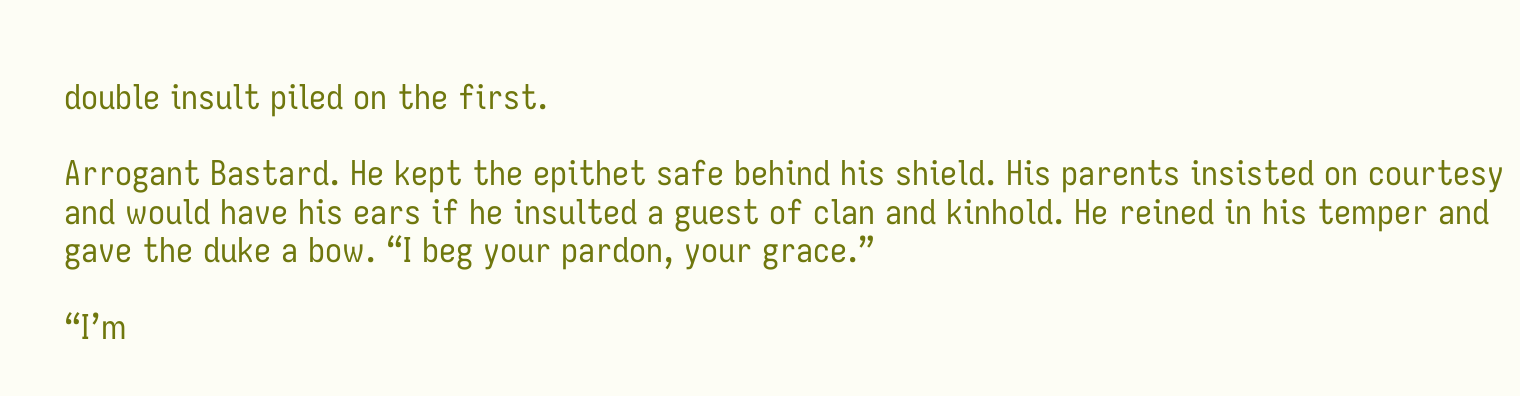double insult piled on the first.

Arrogant Bastard. He kept the epithet safe behind his shield. His parents insisted on courtesy and would have his ears if he insulted a guest of clan and kinhold. He reined in his temper and gave the duke a bow. “I beg your pardon, your grace.”

“I’m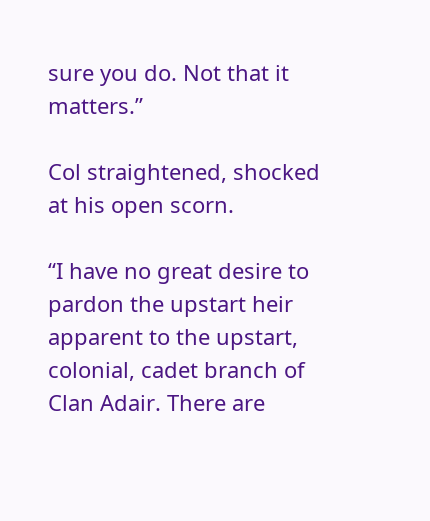sure you do. Not that it matters.”

Col straightened, shocked at his open scorn.

“I have no great desire to pardon the upstart heir apparent to the upstart, colonial, cadet branch of Clan Adair. There are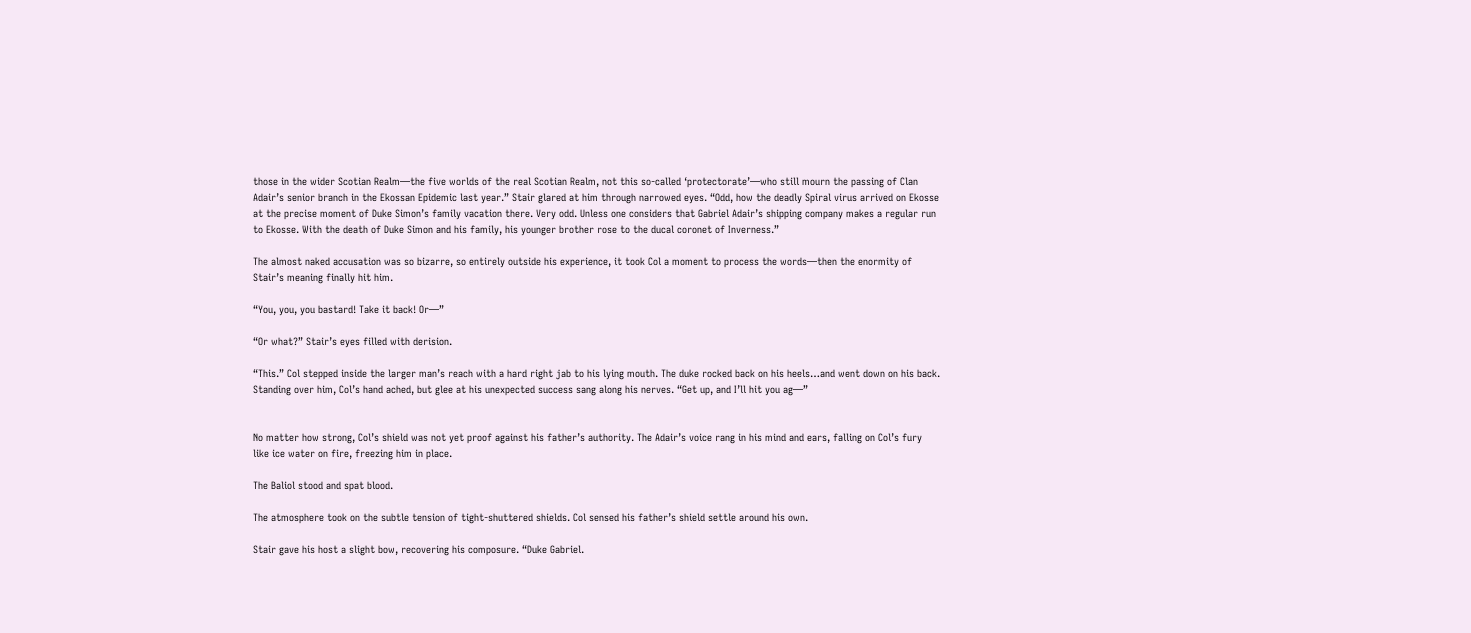those in the wider Scotian Realm—the five worlds of the real Scotian Realm, not this so-called ‘protectorate’—who still mourn the passing of Clan Adair’s senior branch in the Ekossan Epidemic last year.” Stair glared at him through narrowed eyes. “Odd, how the deadly Spiral virus arrived on Ekosse at the precise moment of Duke Simon’s family vacation there. Very odd. Unless one considers that Gabriel Adair’s shipping company makes a regular run to Ekosse. With the death of Duke Simon and his family, his younger brother rose to the ducal coronet of Inverness.”

The almost naked accusation was so bizarre, so entirely outside his experience, it took Col a moment to process the words—then the enormity of Stair’s meaning finally hit him.

“You, you, you bastard! Take it back! Or—”

“Or what?” Stair’s eyes filled with derision.

“This.” Col stepped inside the larger man’s reach with a hard right jab to his lying mouth. The duke rocked back on his heels…and went down on his back. Standing over him, Col’s hand ached, but glee at his unexpected success sang along his nerves. “Get up, and I’ll hit you ag—”


No matter how strong, Col’s shield was not yet proof against his father’s authority. The Adair’s voice rang in his mind and ears, falling on Col’s fury like ice water on fire, freezing him in place.

The Baliol stood and spat blood.

The atmosphere took on the subtle tension of tight-shuttered shields. Col sensed his father’s shield settle around his own.

Stair gave his host a slight bow, recovering his composure. “Duke Gabriel.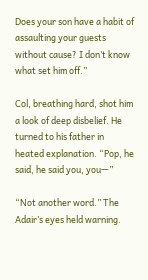Does your son have a habit of assaulting your guests without cause? I don’t know what set him off.”

Col, breathing hard, shot him a look of deep disbelief. He turned to his father in heated explanation. “Pop, he said, he said you, you—”

“Not another word.” The Adair’s eyes held warning.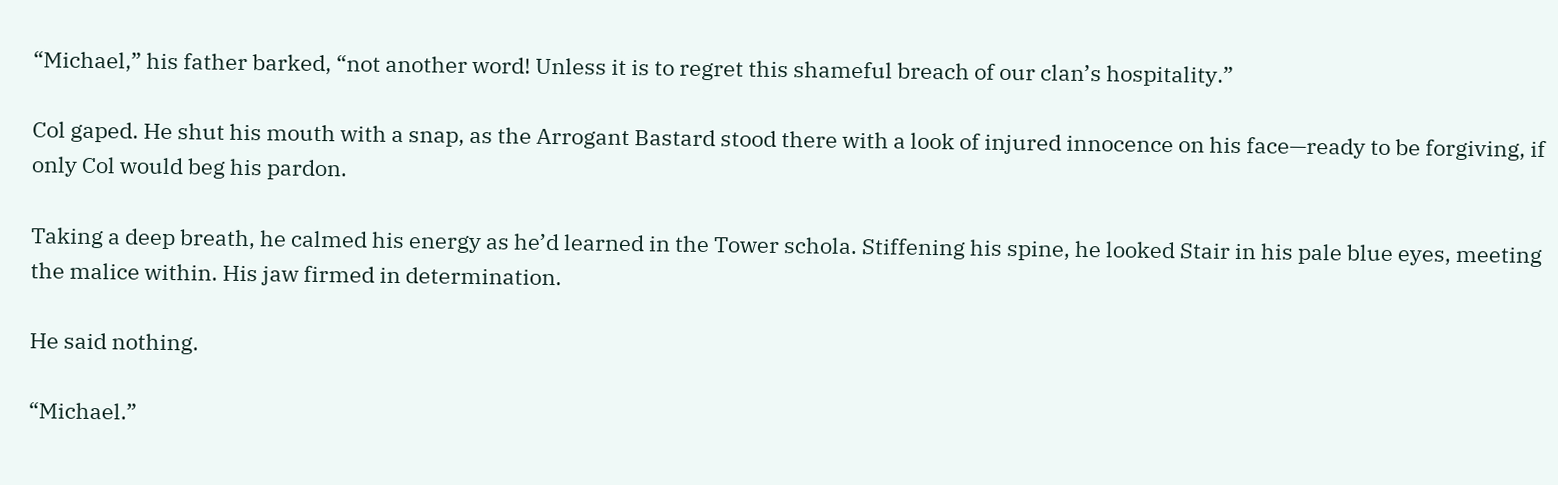“Michael,” his father barked, “not another word! Unless it is to regret this shameful breach of our clan’s hospitality.”

Col gaped. He shut his mouth with a snap, as the Arrogant Bastard stood there with a look of injured innocence on his face—ready to be forgiving, if only Col would beg his pardon.

Taking a deep breath, he calmed his energy as he’d learned in the Tower schola. Stiffening his spine, he looked Stair in his pale blue eyes, meeting the malice within. His jaw firmed in determination.

He said nothing.

“Michael.”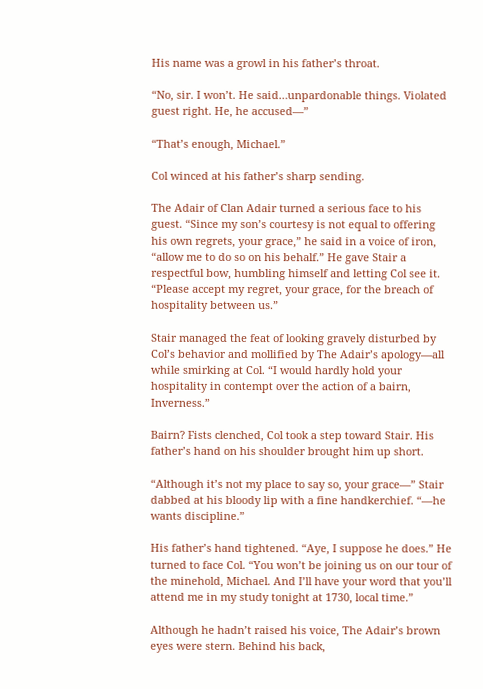His name was a growl in his father’s throat.

“No, sir. I won’t. He said…unpardonable things. Violated guest right. He, he accused—”

“That’s enough, Michael.”

Col winced at his father’s sharp sending.

The Adair of Clan Adair turned a serious face to his guest. “Since my son’s courtesy is not equal to offering his own regrets, your grace,” he said in a voice of iron, “allow me to do so on his behalf.” He gave Stair a respectful bow, humbling himself and letting Col see it. “Please accept my regret, your grace, for the breach of hospitality between us.”

Stair managed the feat of looking gravely disturbed by Col’s behavior and mollified by The Adair’s apology—all while smirking at Col. “I would hardly hold your hospitality in contempt over the action of a bairn, Inverness.”

Bairn? Fists clenched, Col took a step toward Stair. His father’s hand on his shoulder brought him up short.

“Although it’s not my place to say so, your grace—” Stair dabbed at his bloody lip with a fine handkerchief. “—he wants discipline.”

His father’s hand tightened. “Aye, I suppose he does.” He turned to face Col. “You won’t be joining us on our tour of the minehold, Michael. And I’ll have your word that you’ll attend me in my study tonight at 1730, local time.”

Although he hadn’t raised his voice, The Adair’s brown eyes were stern. Behind his back,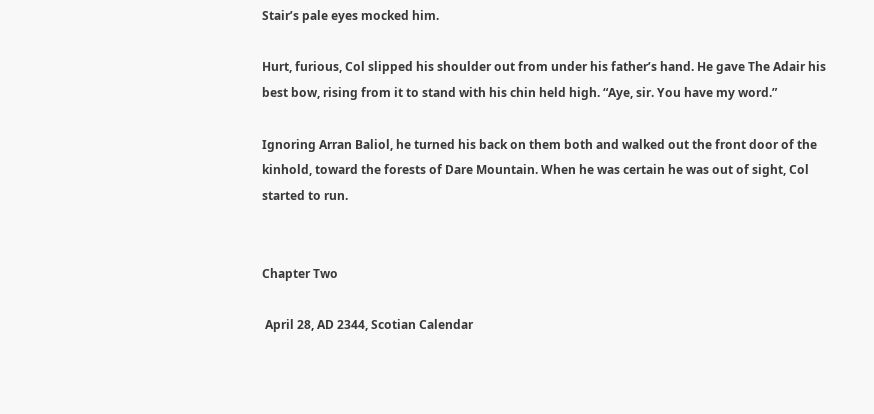Stair’s pale eyes mocked him.

Hurt, furious, Col slipped his shoulder out from under his father’s hand. He gave The Adair his best bow, rising from it to stand with his chin held high. “Aye, sir. You have my word.”

Ignoring Arran Baliol, he turned his back on them both and walked out the front door of the kinhold, toward the forests of Dare Mountain. When he was certain he was out of sight, Col started to run.


Chapter Two

 April 28, AD 2344, Scotian Calendar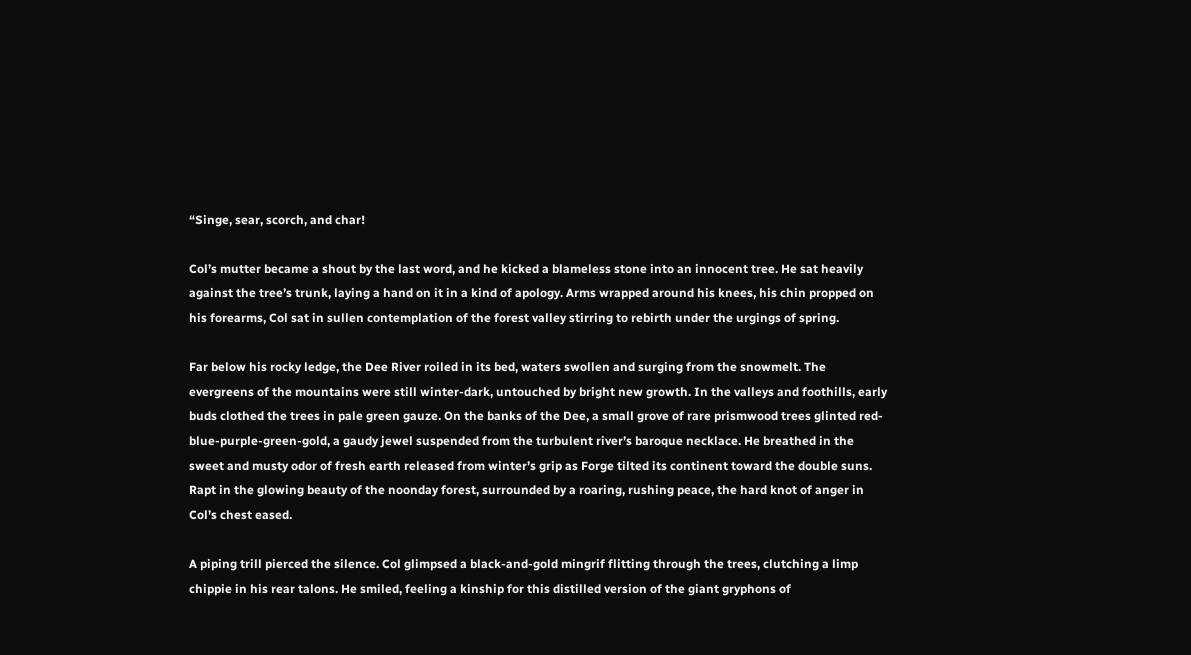“Singe, sear, scorch, and char!

Col’s mutter became a shout by the last word, and he kicked a blameless stone into an innocent tree. He sat heavily against the tree’s trunk, laying a hand on it in a kind of apology. Arms wrapped around his knees, his chin propped on his forearms, Col sat in sullen contemplation of the forest valley stirring to rebirth under the urgings of spring.

Far below his rocky ledge, the Dee River roiled in its bed, waters swollen and surging from the snowmelt. The evergreens of the mountains were still winter-dark, untouched by bright new growth. In the valleys and foothills, early buds clothed the trees in pale green gauze. On the banks of the Dee, a small grove of rare prismwood trees glinted red-blue-purple-green-gold, a gaudy jewel suspended from the turbulent river’s baroque necklace. He breathed in the sweet and musty odor of fresh earth released from winter’s grip as Forge tilted its continent toward the double suns. Rapt in the glowing beauty of the noonday forest, surrounded by a roaring, rushing peace, the hard knot of anger in Col’s chest eased.

A piping trill pierced the silence. Col glimpsed a black-and-gold mingrif flitting through the trees, clutching a limp chippie in his rear talons. He smiled, feeling a kinship for this distilled version of the giant gryphons of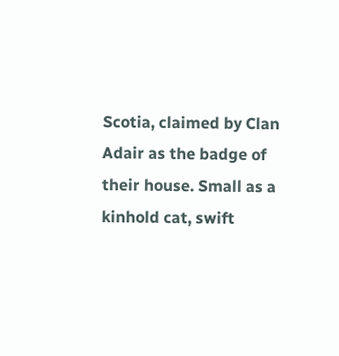Scotia, claimed by Clan Adair as the badge of their house. Small as a kinhold cat, swift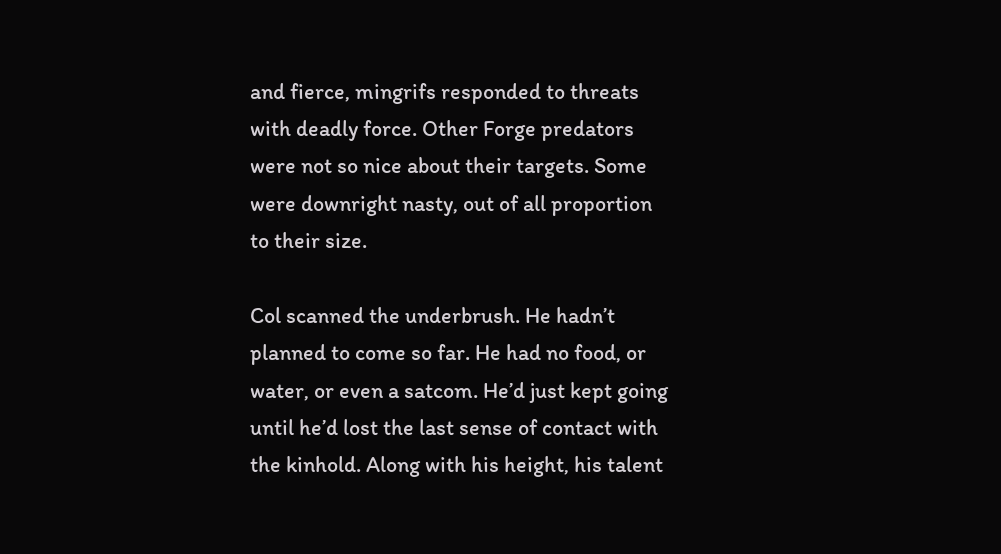and fierce, mingrifs responded to threats with deadly force. Other Forge predators were not so nice about their targets. Some were downright nasty, out of all proportion to their size.

Col scanned the underbrush. He hadn’t planned to come so far. He had no food, or water, or even a satcom. He’d just kept going until he’d lost the last sense of contact with the kinhold. Along with his height, his talent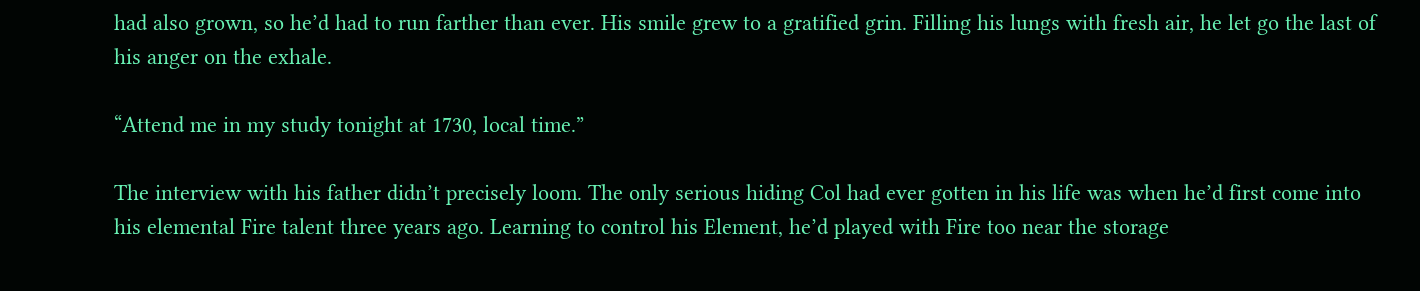had also grown, so he’d had to run farther than ever. His smile grew to a gratified grin. Filling his lungs with fresh air, he let go the last of his anger on the exhale.

“Attend me in my study tonight at 1730, local time.”

The interview with his father didn’t precisely loom. The only serious hiding Col had ever gotten in his life was when he’d first come into his elemental Fire talent three years ago. Learning to control his Element, he’d played with Fire too near the storage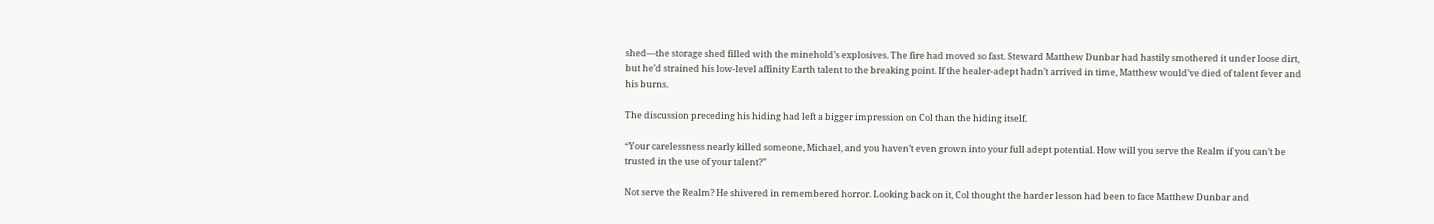shed—the storage shed filled with the minehold’s explosives. The fire had moved so fast. Steward Matthew Dunbar had hastily smothered it under loose dirt, but he’d strained his low-level affinity Earth talent to the breaking point. If the healer-adept hadn’t arrived in time, Matthew would’ve died of talent fever and his burns.

The discussion preceding his hiding had left a bigger impression on Col than the hiding itself.

“Your carelessness nearly killed someone, Michael, and you haven’t even grown into your full adept potential. How will you serve the Realm if you can’t be trusted in the use of your talent?”

Not serve the Realm? He shivered in remembered horror. Looking back on it, Col thought the harder lesson had been to face Matthew Dunbar and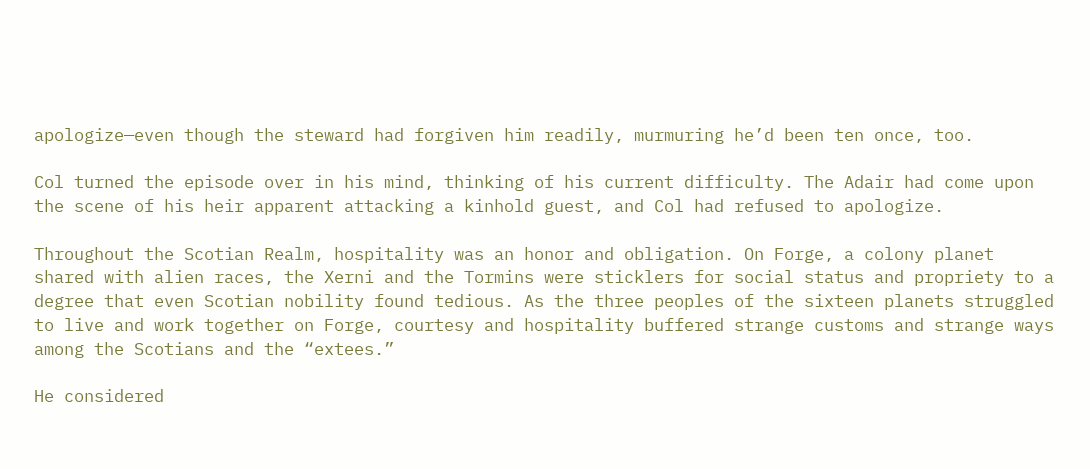apologize—even though the steward had forgiven him readily, murmuring he’d been ten once, too.

Col turned the episode over in his mind, thinking of his current difficulty. The Adair had come upon the scene of his heir apparent attacking a kinhold guest, and Col had refused to apologize.

Throughout the Scotian Realm, hospitality was an honor and obligation. On Forge, a colony planet shared with alien races, the Xerni and the Tormins were sticklers for social status and propriety to a degree that even Scotian nobility found tedious. As the three peoples of the sixteen planets struggled to live and work together on Forge, courtesy and hospitality buffered strange customs and strange ways among the Scotians and the “extees.”

He considered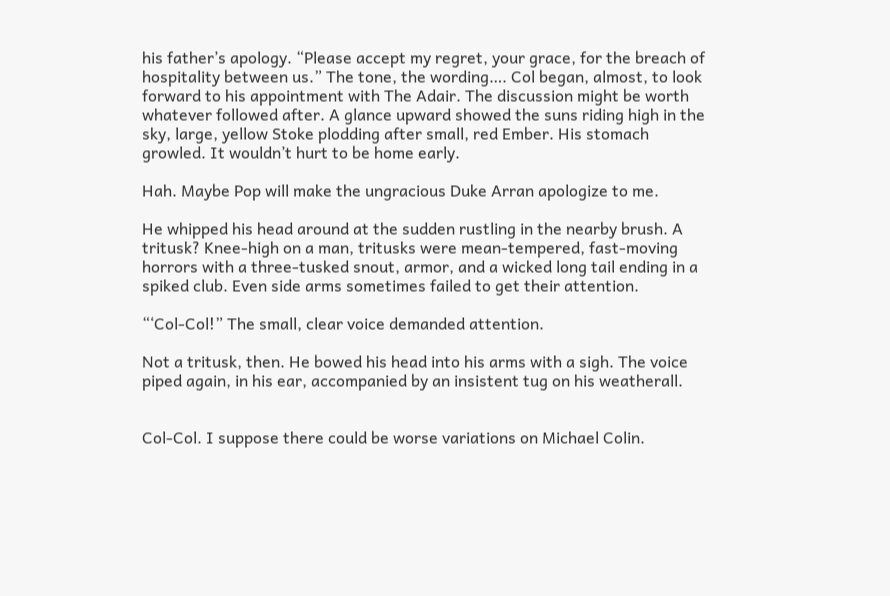his father’s apology. “Please accept my regret, your grace, for the breach of hospitality between us.” The tone, the wording…. Col began, almost, to look forward to his appointment with The Adair. The discussion might be worth whatever followed after. A glance upward showed the suns riding high in the sky, large, yellow Stoke plodding after small, red Ember. His stomach growled. It wouldn’t hurt to be home early.

Hah. Maybe Pop will make the ungracious Duke Arran apologize to me.

He whipped his head around at the sudden rustling in the nearby brush. A tritusk? Knee-high on a man, tritusks were mean-tempered, fast-moving horrors with a three-tusked snout, armor, and a wicked long tail ending in a spiked club. Even side arms sometimes failed to get their attention.

“‘Col-Col!” The small, clear voice demanded attention.

Not a tritusk, then. He bowed his head into his arms with a sigh. The voice piped again, in his ear, accompanied by an insistent tug on his weatherall.


Col-Col. I suppose there could be worse variations on Michael Colin.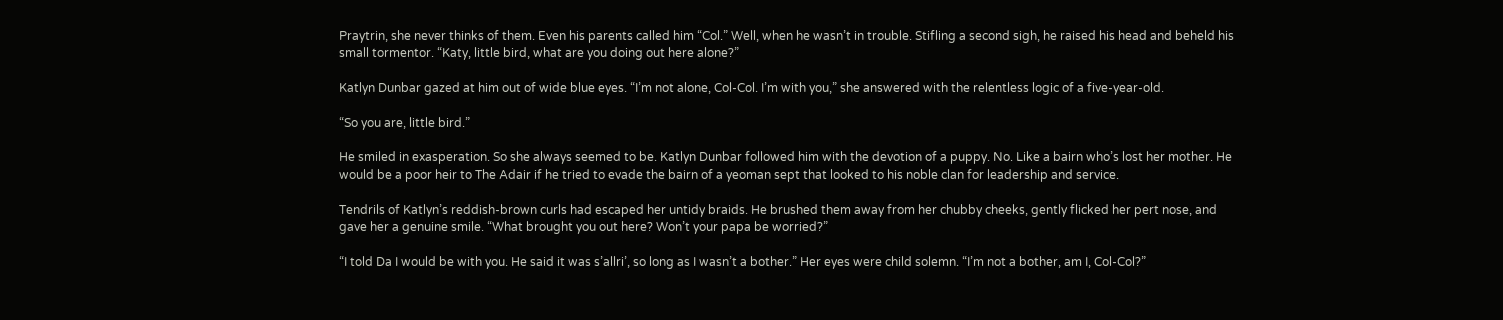Praytrin, she never thinks of them. Even his parents called him “Col.” Well, when he wasn’t in trouble. Stifling a second sigh, he raised his head and beheld his small tormentor. “Katy, little bird, what are you doing out here alone?”

Katlyn Dunbar gazed at him out of wide blue eyes. “I’m not alone, Col-Col. I’m with you,” she answered with the relentless logic of a five-year-old.

“So you are, little bird.”

He smiled in exasperation. So she always seemed to be. Katlyn Dunbar followed him with the devotion of a puppy. No. Like a bairn who’s lost her mother. He would be a poor heir to The Adair if he tried to evade the bairn of a yeoman sept that looked to his noble clan for leadership and service.

Tendrils of Katlyn’s reddish-brown curls had escaped her untidy braids. He brushed them away from her chubby cheeks, gently flicked her pert nose, and gave her a genuine smile. “What brought you out here? Won’t your papa be worried?”

“I told Da I would be with you. He said it was s’allri’, so long as I wasn’t a bother.” Her eyes were child solemn. “I’m not a bother, am I, Col-Col?”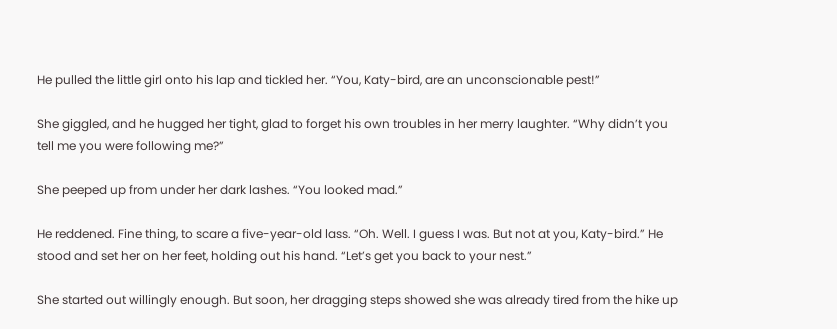He pulled the little girl onto his lap and tickled her. “You, Katy-bird, are an unconscionable pest!”

She giggled, and he hugged her tight, glad to forget his own troubles in her merry laughter. “Why didn’t you tell me you were following me?”

She peeped up from under her dark lashes. “You looked mad.”

He reddened. Fine thing, to scare a five-year-old lass. “Oh. Well. I guess I was. But not at you, Katy-bird.” He stood and set her on her feet, holding out his hand. “Let’s get you back to your nest.”

She started out willingly enough. But soon, her dragging steps showed she was already tired from the hike up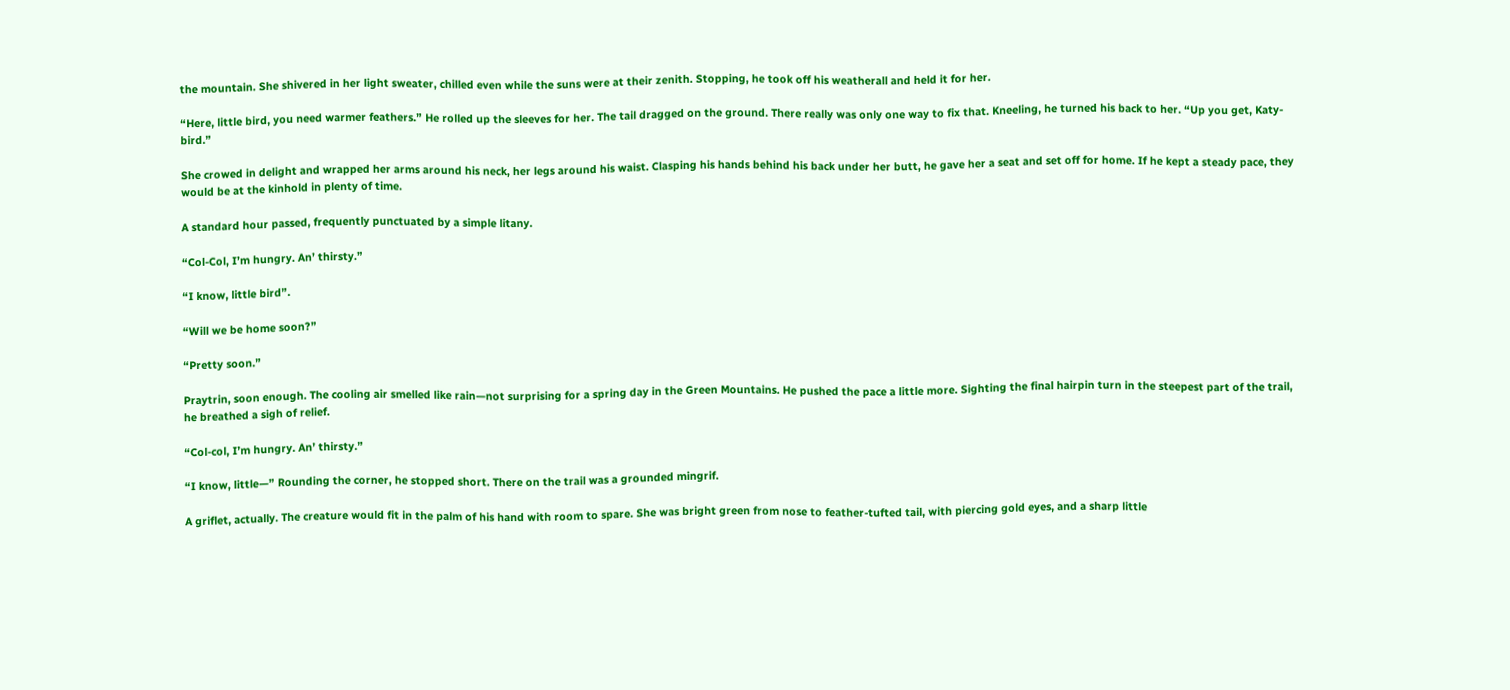the mountain. She shivered in her light sweater, chilled even while the suns were at their zenith. Stopping, he took off his weatherall and held it for her.

“Here, little bird, you need warmer feathers.” He rolled up the sleeves for her. The tail dragged on the ground. There really was only one way to fix that. Kneeling, he turned his back to her. “Up you get, Katy-bird.”

She crowed in delight and wrapped her arms around his neck, her legs around his waist. Clasping his hands behind his back under her butt, he gave her a seat and set off for home. If he kept a steady pace, they would be at the kinhold in plenty of time.

A standard hour passed, frequently punctuated by a simple litany.

“Col-Col, I’m hungry. An’ thirsty.”

“I know, little bird”.

“Will we be home soon?”

“Pretty soon.”

Praytrin, soon enough. The cooling air smelled like rain—not surprising for a spring day in the Green Mountains. He pushed the pace a little more. Sighting the final hairpin turn in the steepest part of the trail, he breathed a sigh of relief.

“Col-col, I’m hungry. An’ thirsty.”

“I know, little—” Rounding the corner, he stopped short. There on the trail was a grounded mingrif.

A griflet, actually. The creature would fit in the palm of his hand with room to spare. She was bright green from nose to feather-tufted tail, with piercing gold eyes, and a sharp little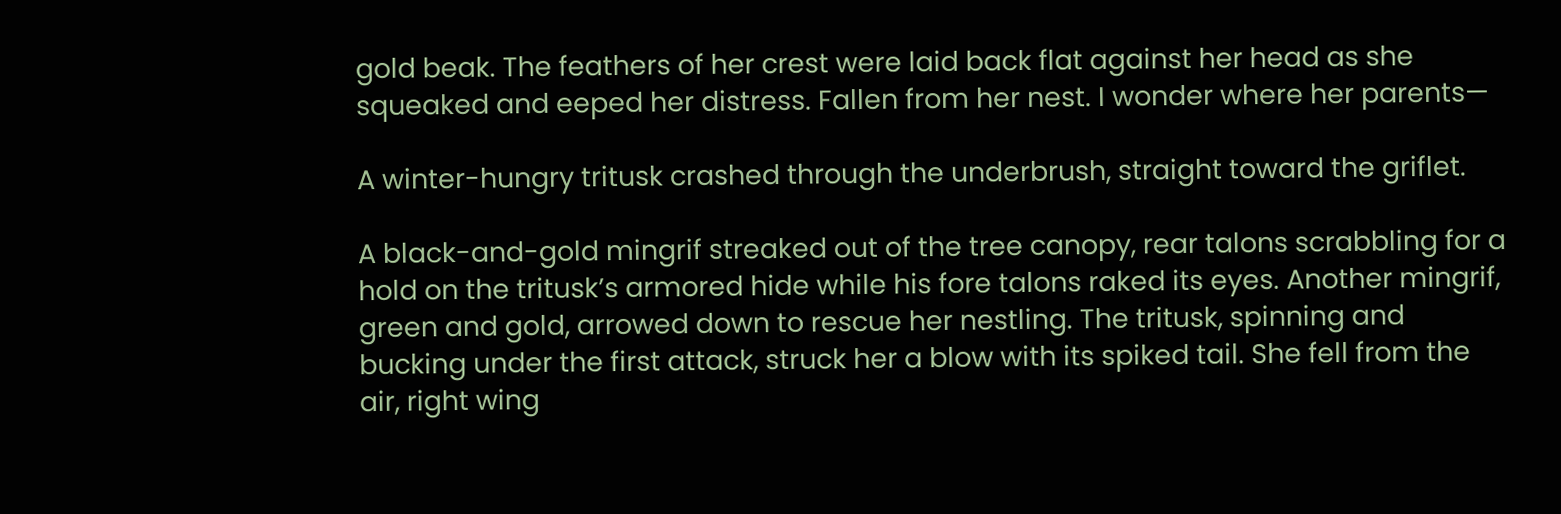gold beak. The feathers of her crest were laid back flat against her head as she squeaked and eeped her distress. Fallen from her nest. I wonder where her parents—

A winter-hungry tritusk crashed through the underbrush, straight toward the griflet.

A black-and-gold mingrif streaked out of the tree canopy, rear talons scrabbling for a hold on the tritusk’s armored hide while his fore talons raked its eyes. Another mingrif, green and gold, arrowed down to rescue her nestling. The tritusk, spinning and bucking under the first attack, struck her a blow with its spiked tail. She fell from the air, right wing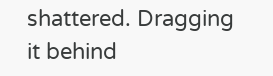shattered. Dragging it behind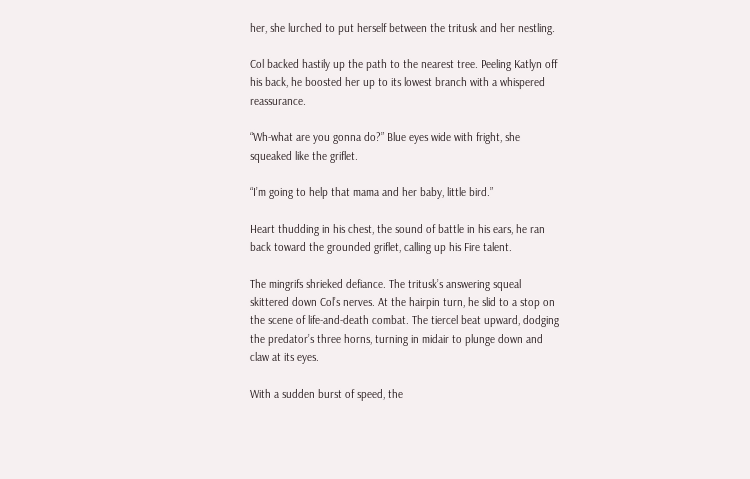her, she lurched to put herself between the tritusk and her nestling.

Col backed hastily up the path to the nearest tree. Peeling Katlyn off his back, he boosted her up to its lowest branch with a whispered reassurance.

“Wh-what are you gonna do?” Blue eyes wide with fright, she squeaked like the griflet.

“I’m going to help that mama and her baby, little bird.”

Heart thudding in his chest, the sound of battle in his ears, he ran back toward the grounded griflet, calling up his Fire talent.

The mingrifs shrieked defiance. The tritusk’s answering squeal skittered down Col’s nerves. At the hairpin turn, he slid to a stop on the scene of life-and-death combat. The tiercel beat upward, dodging the predator’s three horns, turning in midair to plunge down and claw at its eyes.

With a sudden burst of speed, the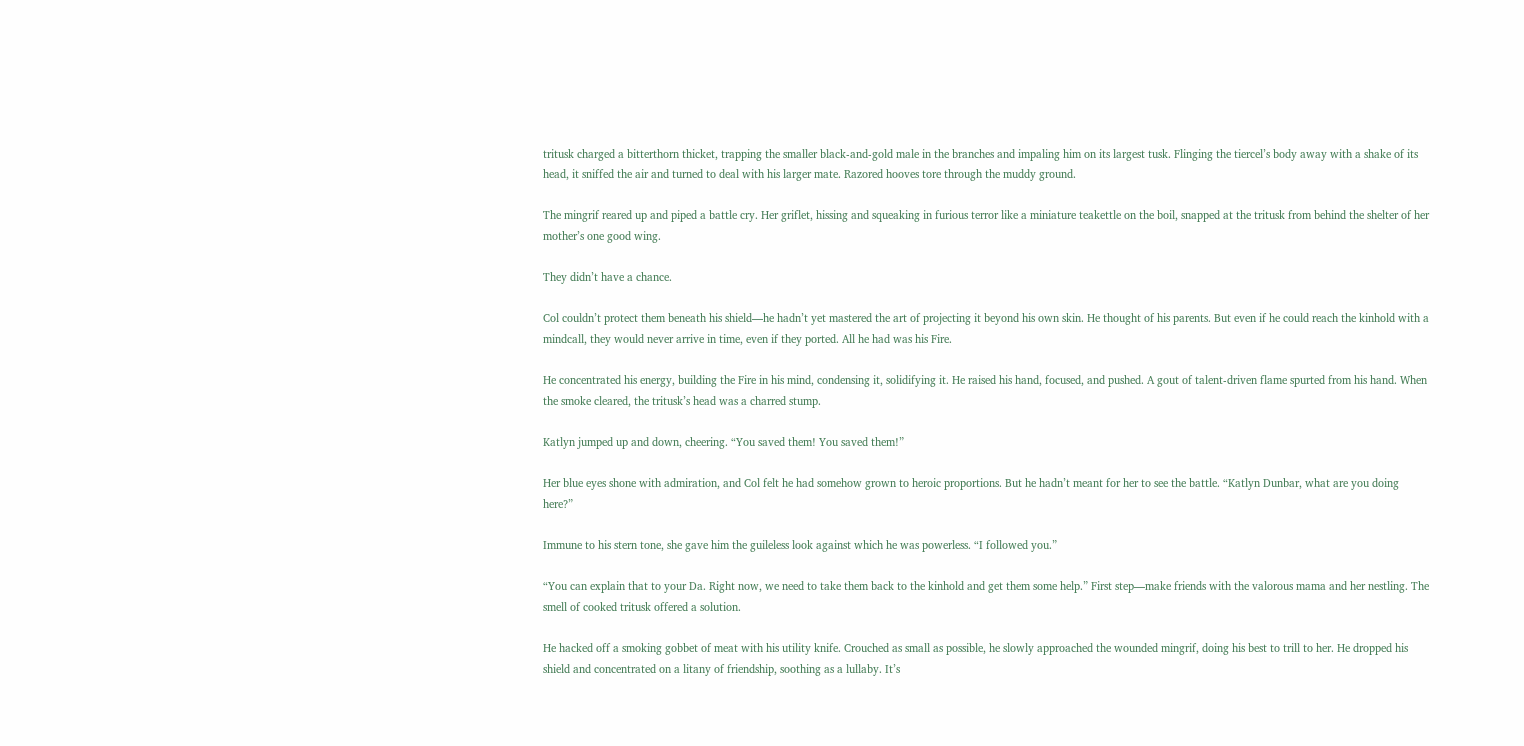tritusk charged a bitterthorn thicket, trapping the smaller black-and-gold male in the branches and impaling him on its largest tusk. Flinging the tiercel’s body away with a shake of its head, it sniffed the air and turned to deal with his larger mate. Razored hooves tore through the muddy ground.

The mingrif reared up and piped a battle cry. Her griflet, hissing and squeaking in furious terror like a miniature teakettle on the boil, snapped at the tritusk from behind the shelter of her mother’s one good wing.

They didn’t have a chance.

Col couldn’t protect them beneath his shield—he hadn’t yet mastered the art of projecting it beyond his own skin. He thought of his parents. But even if he could reach the kinhold with a mindcall, they would never arrive in time, even if they ported. All he had was his Fire.

He concentrated his energy, building the Fire in his mind, condensing it, solidifying it. He raised his hand, focused, and pushed. A gout of talent-driven flame spurted from his hand. When the smoke cleared, the tritusk’s head was a charred stump.

Katlyn jumped up and down, cheering. “You saved them! You saved them!”

Her blue eyes shone with admiration, and Col felt he had somehow grown to heroic proportions. But he hadn’t meant for her to see the battle. “Katlyn Dunbar, what are you doing here?”

Immune to his stern tone, she gave him the guileless look against which he was powerless. “I followed you.”

“You can explain that to your Da. Right now, we need to take them back to the kinhold and get them some help.” First step—make friends with the valorous mama and her nestling. The smell of cooked tritusk offered a solution.

He hacked off a smoking gobbet of meat with his utility knife. Crouched as small as possible, he slowly approached the wounded mingrif, doing his best to trill to her. He dropped his shield and concentrated on a litany of friendship, soothing as a lullaby. It’s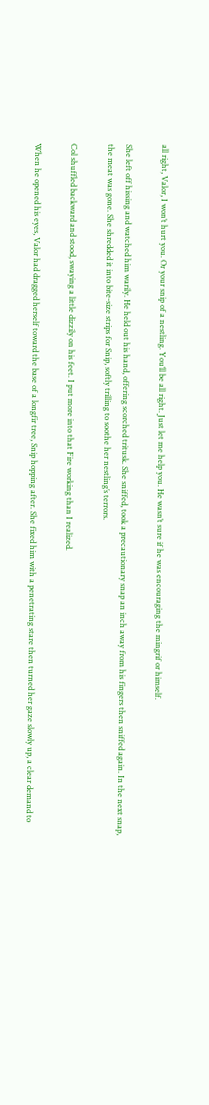all right, Valor, I won’t hurt you. Or your snip of a nestling. You’ll be all right. Just let me help you. He wasn’t sure if he was encouraging the mingrif or himself.

She left off hissing and watched him warily. He held out his hand, offering scorched tritusk. She sniffed, took a precautionary snap an inch away from his fingers then sniffed again. In the next snap, the meat was gone. She shredded it into bite-size strips for Snip, softly trilling to soothe her nestling’s terrors.

Col shuffled backward and stood, swaying a little dizzily on his feet. I put more into that Fire working than I realized.

When he opened his eyes, Valor had dragged herself toward the base of a longfir tree, Snip hopping after. She fixed him with a penetrating stare then turned her gaze slowly up, a clear demand to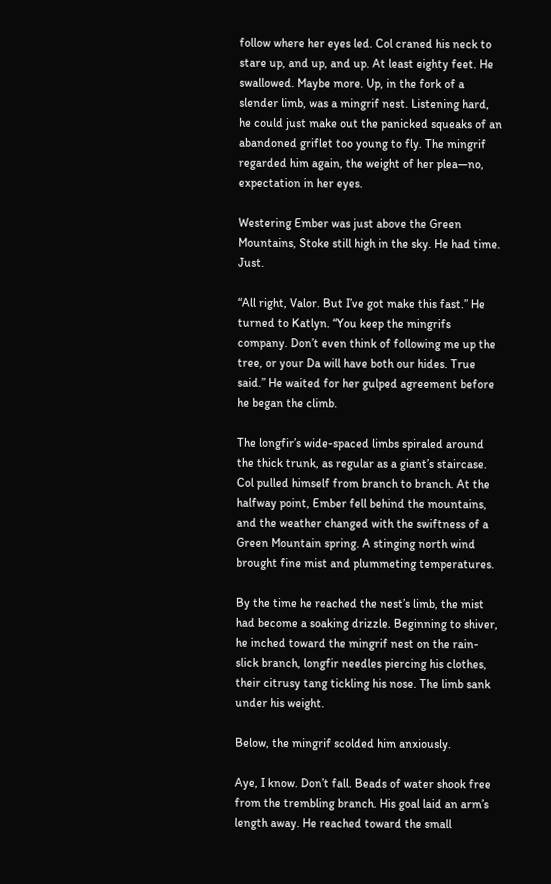follow where her eyes led. Col craned his neck to stare up, and up, and up. At least eighty feet. He swallowed. Maybe more. Up, in the fork of a slender limb, was a mingrif nest. Listening hard, he could just make out the panicked squeaks of an abandoned griflet too young to fly. The mingrif regarded him again, the weight of her plea—no, expectation in her eyes.

Westering Ember was just above the Green Mountains, Stoke still high in the sky. He had time. Just.

“All right, Valor. But I’ve got make this fast.” He turned to Katlyn. “You keep the mingrifs company. Don’t even think of following me up the tree, or your Da will have both our hides. True said.” He waited for her gulped agreement before he began the climb.

The longfir’s wide-spaced limbs spiraled around the thick trunk, as regular as a giant’s staircase. Col pulled himself from branch to branch. At the halfway point, Ember fell behind the mountains, and the weather changed with the swiftness of a Green Mountain spring. A stinging north wind brought fine mist and plummeting temperatures.

By the time he reached the nest’s limb, the mist had become a soaking drizzle. Beginning to shiver, he inched toward the mingrif nest on the rain-slick branch, longfir needles piercing his clothes, their citrusy tang tickling his nose. The limb sank under his weight.

Below, the mingrif scolded him anxiously.

Aye, I know. Don’t fall. Beads of water shook free from the trembling branch. His goal laid an arm’s length away. He reached toward the small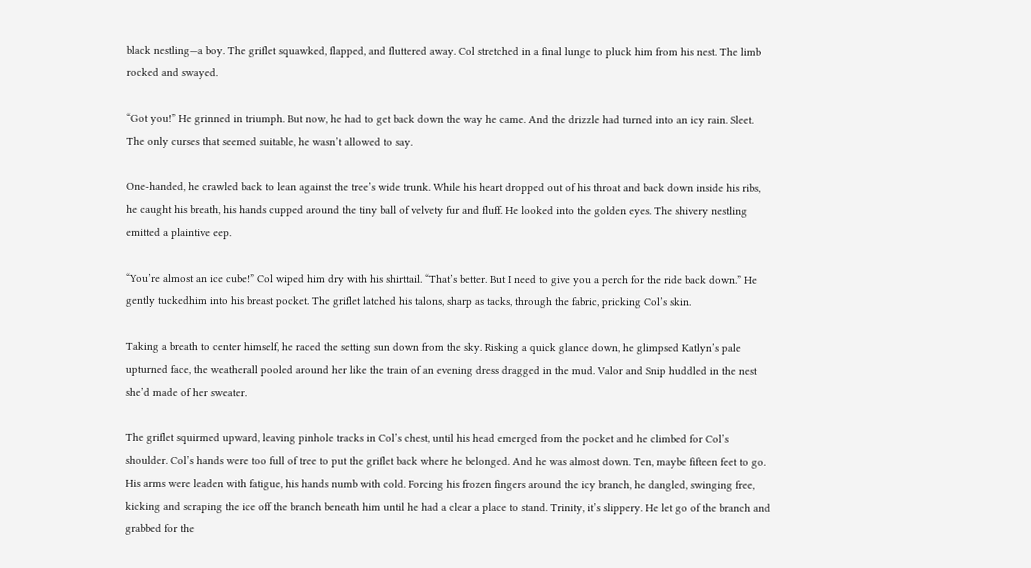black nestling—a boy. The griflet squawked, flapped, and fluttered away. Col stretched in a final lunge to pluck him from his nest. The limb rocked and swayed.

“Got you!” He grinned in triumph. But now, he had to get back down the way he came. And the drizzle had turned into an icy rain. Sleet. The only curses that seemed suitable, he wasn’t allowed to say.

One-handed, he crawled back to lean against the tree’s wide trunk. While his heart dropped out of his throat and back down inside his ribs, he caught his breath, his hands cupped around the tiny ball of velvety fur and fluff. He looked into the golden eyes. The shivery nestling emitted a plaintive eep.

“You’re almost an ice cube!” Col wiped him dry with his shirttail. “That’s better. But I need to give you a perch for the ride back down.” He gently tuckedhim into his breast pocket. The griflet latched his talons, sharp as tacks, through the fabric, pricking Col’s skin.

Taking a breath to center himself, he raced the setting sun down from the sky. Risking a quick glance down, he glimpsed Katlyn’s pale upturned face, the weatherall pooled around her like the train of an evening dress dragged in the mud. Valor and Snip huddled in the nest she’d made of her sweater.

The griflet squirmed upward, leaving pinhole tracks in Col’s chest, until his head emerged from the pocket and he climbed for Col’s shoulder. Col’s hands were too full of tree to put the griflet back where he belonged. And he was almost down. Ten, maybe fifteen feet to go. His arms were leaden with fatigue, his hands numb with cold. Forcing his frozen fingers around the icy branch, he dangled, swinging free, kicking and scraping the ice off the branch beneath him until he had a clear a place to stand. Trinity, it’s slippery. He let go of the branch and grabbed for the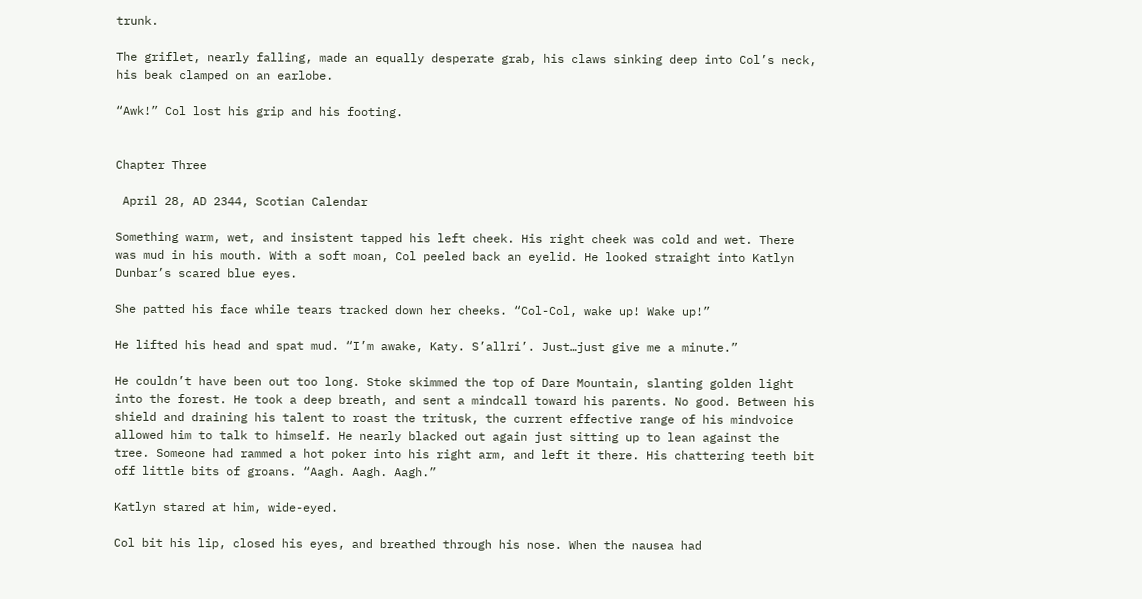trunk.

The griflet, nearly falling, made an equally desperate grab, his claws sinking deep into Col’s neck, his beak clamped on an earlobe.

“Awk!” Col lost his grip and his footing.


Chapter Three

 April 28, AD 2344, Scotian Calendar

Something warm, wet, and insistent tapped his left cheek. His right cheek was cold and wet. There was mud in his mouth. With a soft moan, Col peeled back an eyelid. He looked straight into Katlyn Dunbar’s scared blue eyes.

She patted his face while tears tracked down her cheeks. “Col-Col, wake up! Wake up!”

He lifted his head and spat mud. “I’m awake, Katy. S’allri’. Just…just give me a minute.”

He couldn’t have been out too long. Stoke skimmed the top of Dare Mountain, slanting golden light into the forest. He took a deep breath, and sent a mindcall toward his parents. No good. Between his shield and draining his talent to roast the tritusk, the current effective range of his mindvoice allowed him to talk to himself. He nearly blacked out again just sitting up to lean against the tree. Someone had rammed a hot poker into his right arm, and left it there. His chattering teeth bit off little bits of groans. “Aagh. Aagh. Aagh.”

Katlyn stared at him, wide-eyed.

Col bit his lip, closed his eyes, and breathed through his nose. When the nausea had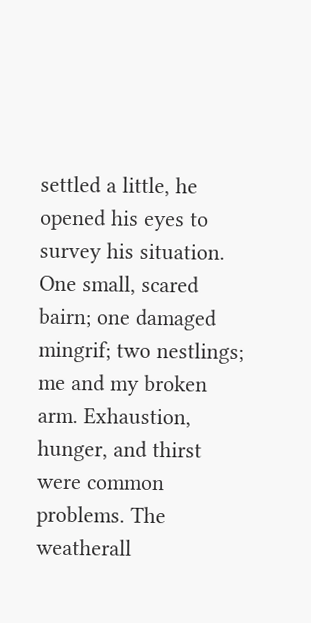settled a little, he opened his eyes to survey his situation. One small, scared bairn; one damaged mingrif; two nestlings; me and my broken arm. Exhaustion, hunger, and thirst were common problems. The weatherall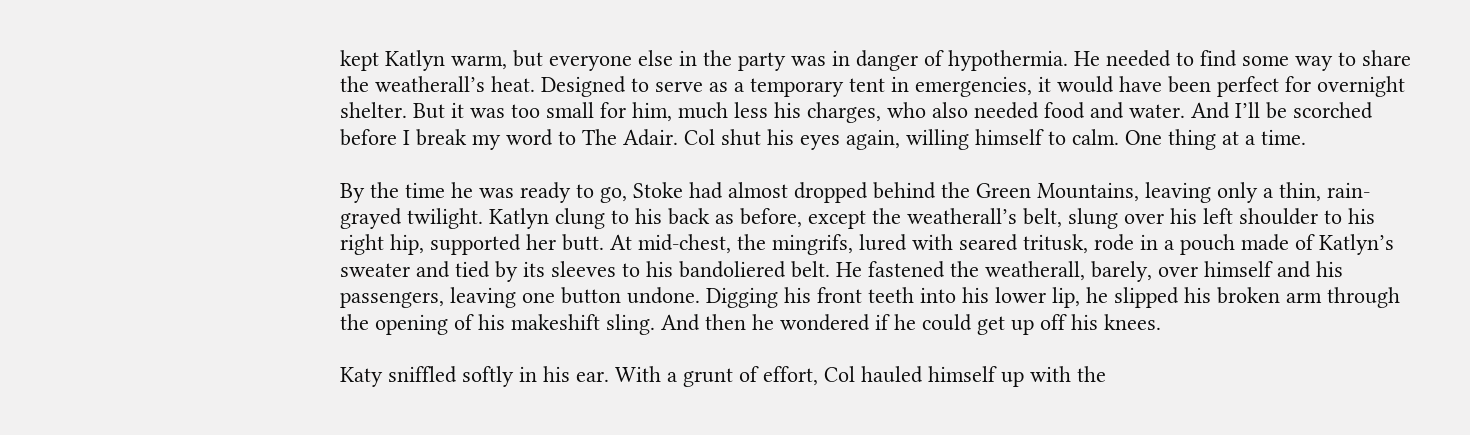kept Katlyn warm, but everyone else in the party was in danger of hypothermia. He needed to find some way to share the weatherall’s heat. Designed to serve as a temporary tent in emergencies, it would have been perfect for overnight shelter. But it was too small for him, much less his charges, who also needed food and water. And I’ll be scorched before I break my word to The Adair. Col shut his eyes again, willing himself to calm. One thing at a time.

By the time he was ready to go, Stoke had almost dropped behind the Green Mountains, leaving only a thin, rain-grayed twilight. Katlyn clung to his back as before, except the weatherall’s belt, slung over his left shoulder to his right hip, supported her butt. At mid-chest, the mingrifs, lured with seared tritusk, rode in a pouch made of Katlyn’s sweater and tied by its sleeves to his bandoliered belt. He fastened the weatherall, barely, over himself and his passengers, leaving one button undone. Digging his front teeth into his lower lip, he slipped his broken arm through the opening of his makeshift sling. And then he wondered if he could get up off his knees.

Katy sniffled softly in his ear. With a grunt of effort, Col hauled himself up with the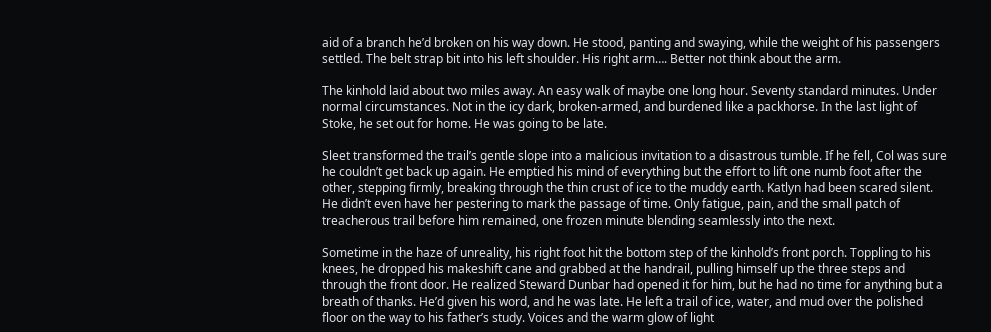aid of a branch he’d broken on his way down. He stood, panting and swaying, while the weight of his passengers settled. The belt strap bit into his left shoulder. His right arm…. Better not think about the arm.

The kinhold laid about two miles away. An easy walk of maybe one long hour. Seventy standard minutes. Under normal circumstances. Not in the icy dark, broken-armed, and burdened like a packhorse. In the last light of Stoke, he set out for home. He was going to be late.

Sleet transformed the trail’s gentle slope into a malicious invitation to a disastrous tumble. If he fell, Col was sure he couldn’t get back up again. He emptied his mind of everything but the effort to lift one numb foot after the other, stepping firmly, breaking through the thin crust of ice to the muddy earth. Katlyn had been scared silent. He didn’t even have her pestering to mark the passage of time. Only fatigue, pain, and the small patch of treacherous trail before him remained, one frozen minute blending seamlessly into the next.

Sometime in the haze of unreality, his right foot hit the bottom step of the kinhold’s front porch. Toppling to his knees, he dropped his makeshift cane and grabbed at the handrail, pulling himself up the three steps and through the front door. He realized Steward Dunbar had opened it for him, but he had no time for anything but a breath of thanks. He’d given his word, and he was late. He left a trail of ice, water, and mud over the polished floor on the way to his father’s study. Voices and the warm glow of light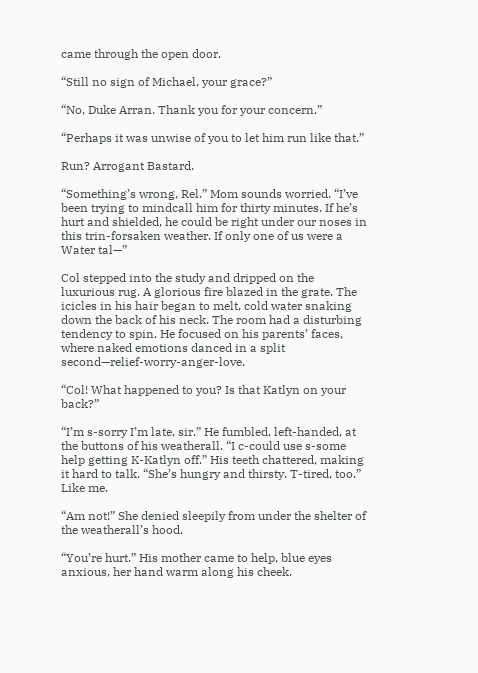came through the open door.

“Still no sign of Michael, your grace?”

“No, Duke Arran. Thank you for your concern.”

“Perhaps it was unwise of you to let him run like that.”

Run? Arrogant Bastard.

“Something’s wrong, Rel.” Mom sounds worried. “I’ve been trying to mindcall him for thirty minutes. If he’s hurt and shielded, he could be right under our noses in this trin-forsaken weather. If only one of us were a Water tal—”

Col stepped into the study and dripped on the luxurious rug. A glorious fire blazed in the grate. The icicles in his hair began to melt, cold water snaking down the back of his neck. The room had a disturbing tendency to spin. He focused on his parents’ faces, where naked emotions danced in a split second—relief-worry-anger-love.

“Col! What happened to you? Is that Katlyn on your back?”

“I’m s-sorry I’m late, sir.” He fumbled, left-handed, at the buttons of his weatherall. “I c-could use s-some help getting K-Katlyn off.” His teeth chattered, making it hard to talk. “She’s hungry and thirsty. T-tired, too.” Like me.

“Am not!” She denied sleepily from under the shelter of the weatherall’s hood.

“You’re hurt.” His mother came to help, blue eyes anxious, her hand warm along his cheek.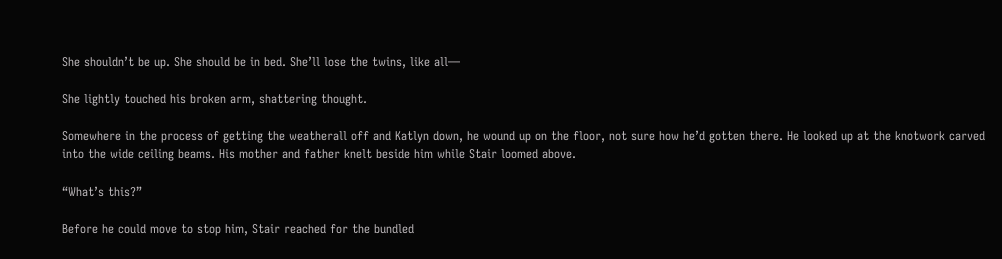She shouldn’t be up. She should be in bed. She’ll lose the twins, like all—

She lightly touched his broken arm, shattering thought.

Somewhere in the process of getting the weatherall off and Katlyn down, he wound up on the floor, not sure how he’d gotten there. He looked up at the knotwork carved into the wide ceiling beams. His mother and father knelt beside him while Stair loomed above.

“What’s this?”

Before he could move to stop him, Stair reached for the bundled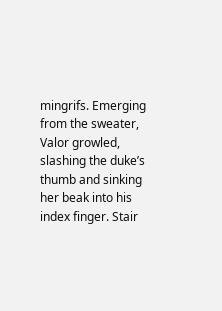mingrifs. Emerging from the sweater, Valor growled, slashing the duke’s thumb and sinking her beak into his index finger. Stair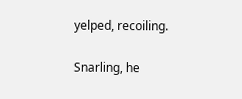yelped, recoiling.

Snarling, he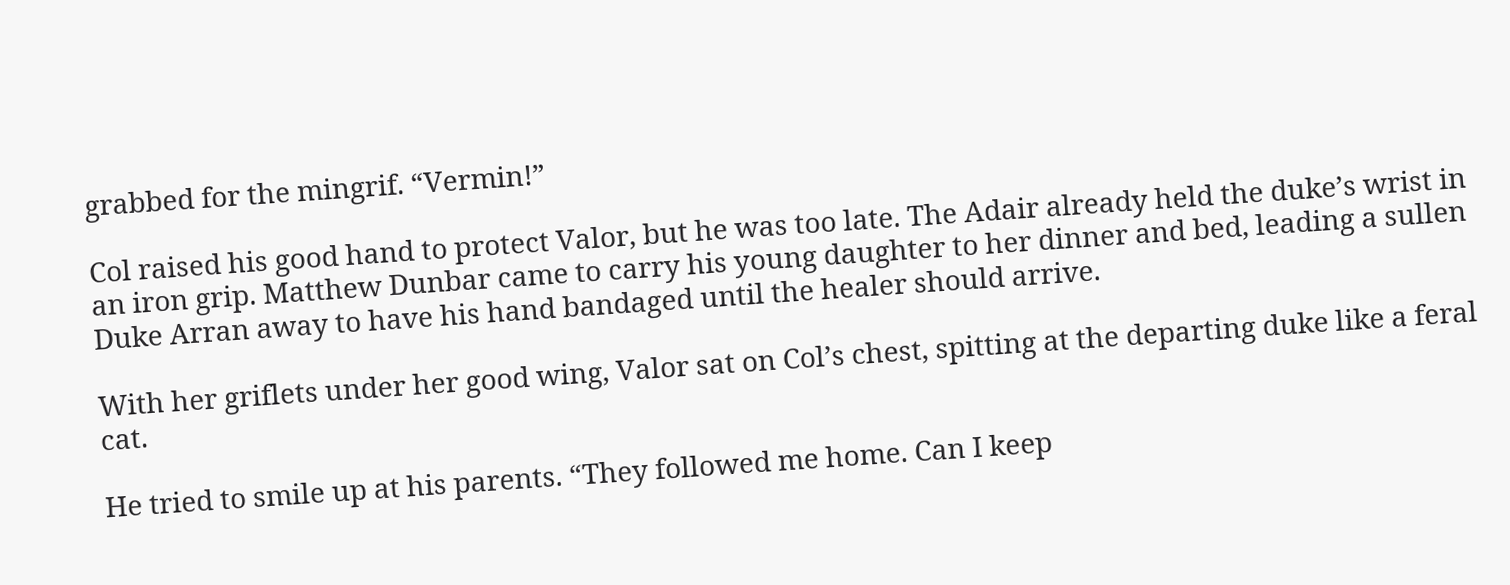grabbed for the mingrif. “Vermin!”

Col raised his good hand to protect Valor, but he was too late. The Adair already held the duke’s wrist in an iron grip. Matthew Dunbar came to carry his young daughter to her dinner and bed, leading a sullen Duke Arran away to have his hand bandaged until the healer should arrive.

With her griflets under her good wing, Valor sat on Col’s chest, spitting at the departing duke like a feral cat.

He tried to smile up at his parents. “They followed me home. Can I keep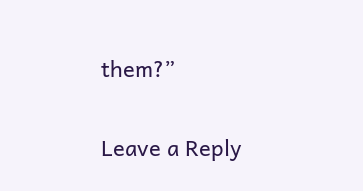them?”

Leave a Reply